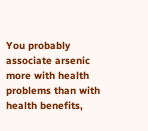You probably associate arsenic more with health problems than with health benefits,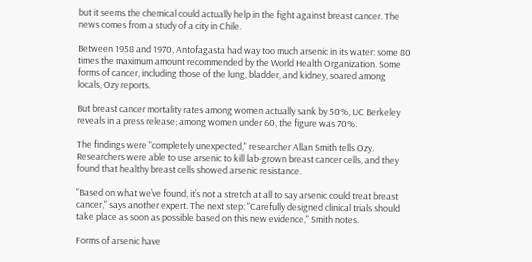but it seems the chemical could actually help in the fight against breast cancer. The news comes from a study of a city in Chile.

Between 1958 and 1970, Antofagasta had way too much arsenic in its water: some 80 times the maximum amount recommended by the World Health Organization. Some forms of cancer, including those of the lung, bladder, and kidney, soared among locals, Ozy reports.

But breast cancer mortality rates among women actually sank by 50%, UC Berkeley reveals in a press release; among women under 60, the figure was 70%.

The findings were "completely unexpected," researcher Allan Smith tells Ozy. Researchers were able to use arsenic to kill lab-grown breast cancer cells, and they found that healthy breast cells showed arsenic resistance.

"Based on what we’ve found, it’s not a stretch at all to say arsenic could treat breast cancer," says another expert. The next step: "Carefully designed clinical trials should take place as soon as possible based on this new evidence," Smith notes.

Forms of arsenic have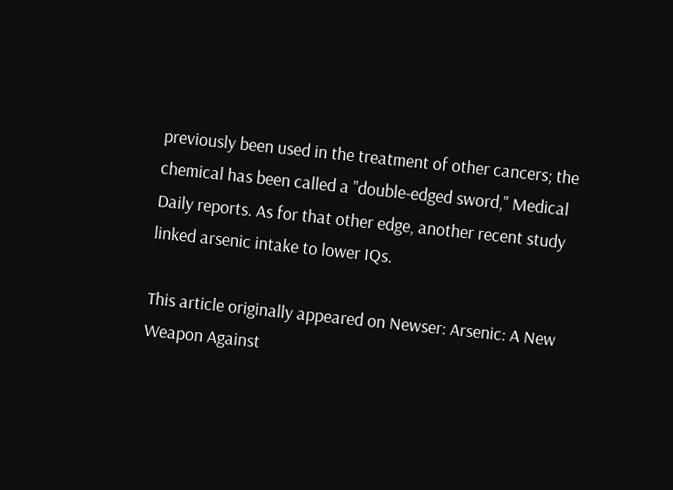previously been used in the treatment of other cancers; the chemical has been called a "double-edged sword," Medical Daily reports. As for that other edge, another recent study linked arsenic intake to lower IQs.

This article originally appeared on Newser: Arsenic: A New Weapon Against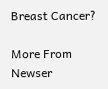Breast Cancer?

More From Newser